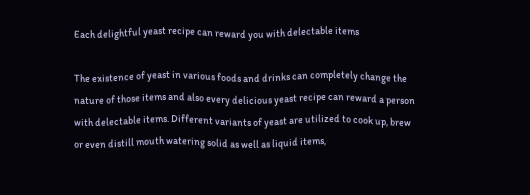Each delightful yeast recipe can reward you with delectable items

The existence of yeast in various foods and drinks can completely change the nature of those items and also every delicious yeast recipe can reward a person with delectable items. Different variants of yeast are utilized to cook up, brew or even distill mouth watering solid as well as liquid items,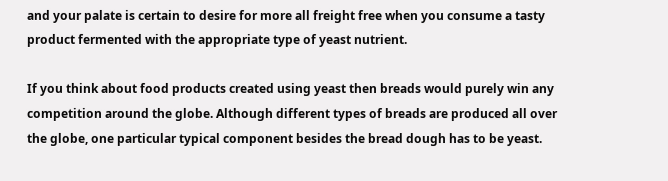and your palate is certain to desire for more all freight free when you consume a tasty product fermented with the appropriate type of yeast nutrient.

If you think about food products created using yeast then breads would purely win any competition around the globe. Although different types of breads are produced all over the globe, one particular typical component besides the bread dough has to be yeast.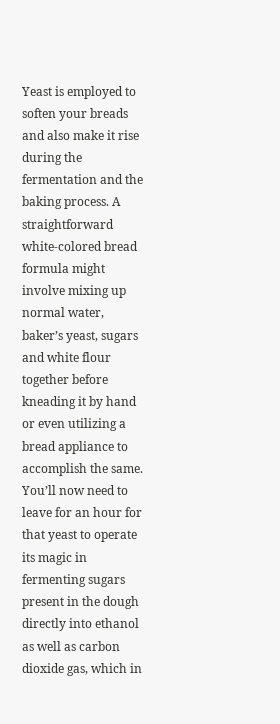Yeast is employed to soften your breads and also make it rise during the fermentation and the baking process. A straightforward white-colored bread formula might involve mixing up normal water, baker’s yeast, sugars and white flour together before kneading it by hand or even utilizing a bread appliance to accomplish the same. You’ll now need to leave for an hour for that yeast to operate its magic in fermenting sugars present in the dough directly into ethanol as well as carbon dioxide gas, which in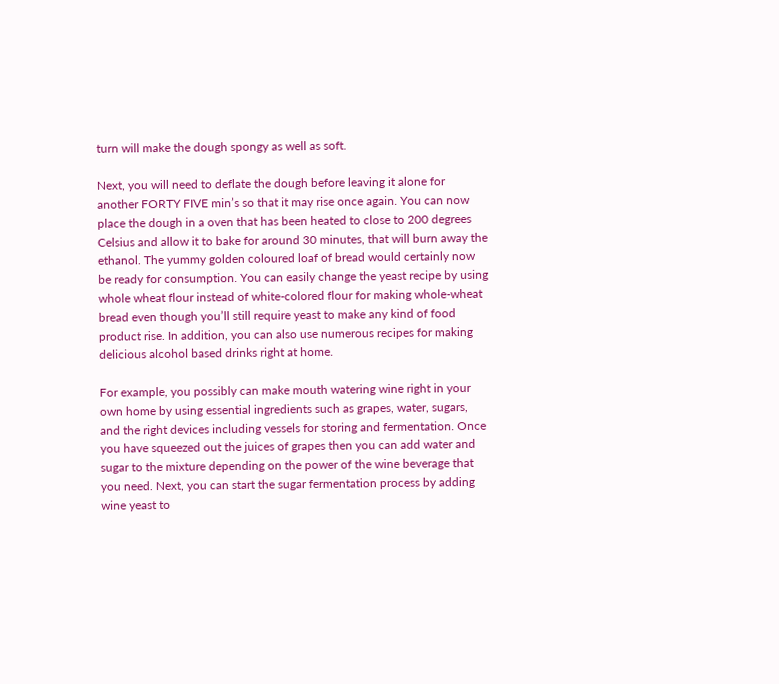turn will make the dough spongy as well as soft.

Next, you will need to deflate the dough before leaving it alone for another FORTY FIVE min’s so that it may rise once again. You can now place the dough in a oven that has been heated to close to 200 degrees Celsius and allow it to bake for around 30 minutes, that will burn away the ethanol. The yummy golden coloured loaf of bread would certainly now be ready for consumption. You can easily change the yeast recipe by using whole wheat flour instead of white-colored flour for making whole-wheat bread even though you’ll still require yeast to make any kind of food product rise. In addition, you can also use numerous recipes for making delicious alcohol based drinks right at home.

For example, you possibly can make mouth watering wine right in your own home by using essential ingredients such as grapes, water, sugars, and the right devices including vessels for storing and fermentation. Once you have squeezed out the juices of grapes then you can add water and sugar to the mixture depending on the power of the wine beverage that you need. Next, you can start the sugar fermentation process by adding wine yeast to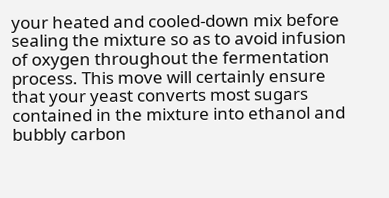your heated and cooled-down mix before sealing the mixture so as to avoid infusion of oxygen throughout the fermentation process. This move will certainly ensure that your yeast converts most sugars contained in the mixture into ethanol and bubbly carbon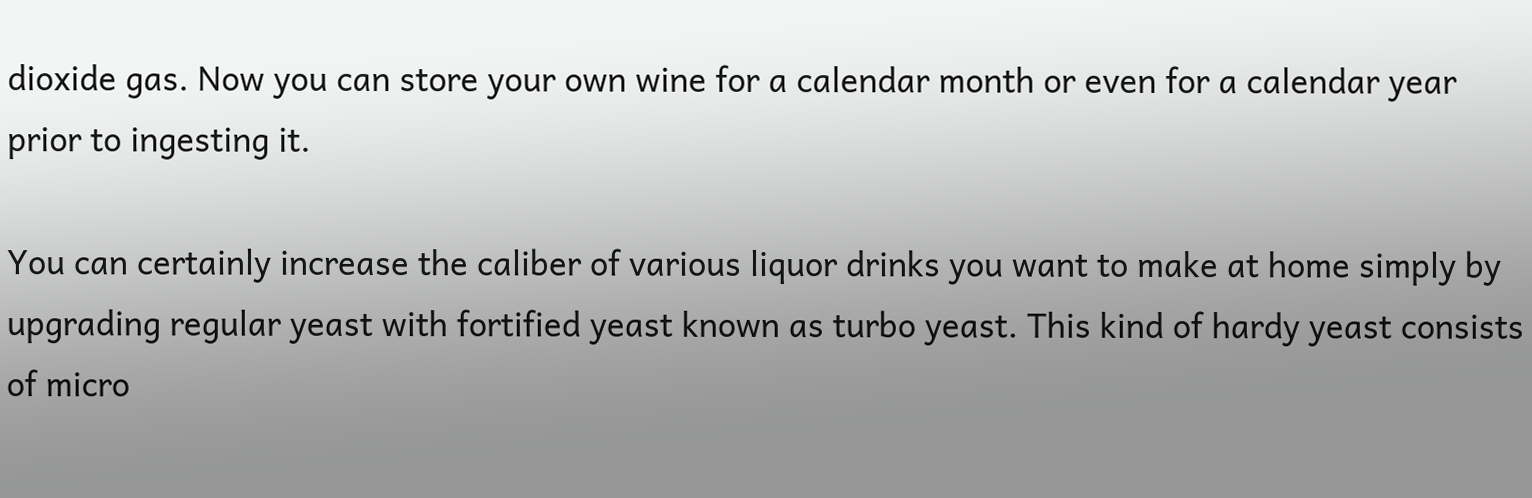dioxide gas. Now you can store your own wine for a calendar month or even for a calendar year prior to ingesting it.

You can certainly increase the caliber of various liquor drinks you want to make at home simply by upgrading regular yeast with fortified yeast known as turbo yeast. This kind of hardy yeast consists of micro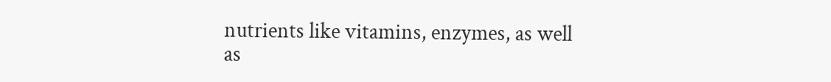nutrients like vitamins, enzymes, as well as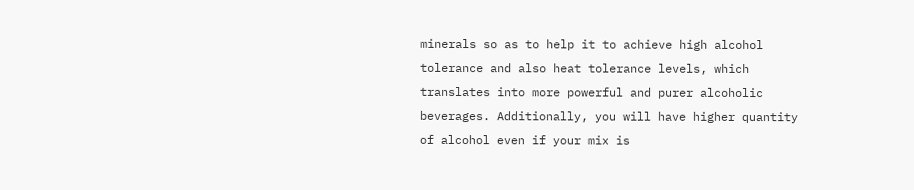minerals so as to help it to achieve high alcohol tolerance and also heat tolerance levels, which translates into more powerful and purer alcoholic beverages. Additionally, you will have higher quantity of alcohol even if your mix is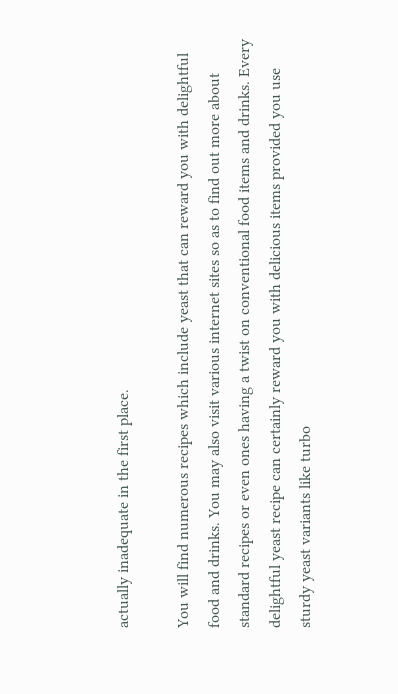actually inadequate in the first place.

You will find numerous recipes which include yeast that can reward you with delightful food and drinks. You may also visit various internet sites so as to find out more about standard recipes or even ones having a twist on conventional food items and drinks. Every delightful yeast recipe can certainly reward you with delicious items provided you use sturdy yeast variants like turbo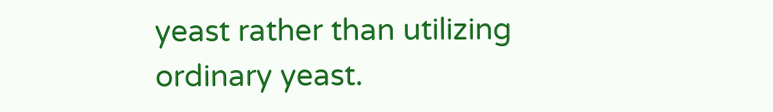yeast rather than utilizing ordinary yeast.